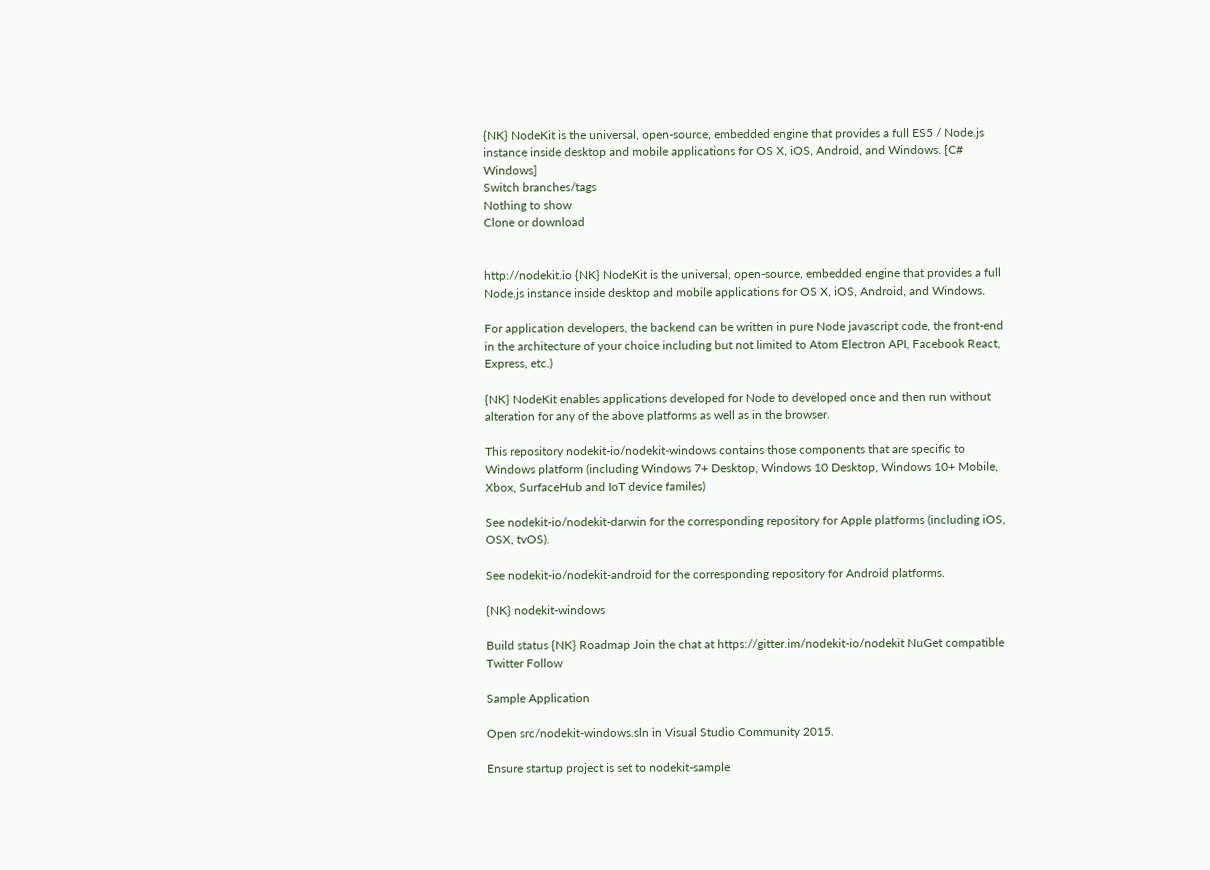{NK} NodeKit is the universal, open-source, embedded engine that provides a full ES5 / Node.js instance inside desktop and mobile applications for OS X, iOS, Android, and Windows. [C# Windows]
Switch branches/tags
Nothing to show
Clone or download


http://nodekit.io {NK} NodeKit is the universal, open-source, embedded engine that provides a full Node.js instance inside desktop and mobile applications for OS X, iOS, Android, and Windows.

For application developers, the backend can be written in pure Node javascript code, the front-end in the architecture of your choice including but not limited to Atom Electron API, Facebook React, Express, etc.)

{NK} NodeKit enables applications developed for Node to developed once and then run without alteration for any of the above platforms as well as in the browser.

This repository nodekit-io/nodekit-windows contains those components that are specific to Windows platform (including Windows 7+ Desktop, Windows 10 Desktop, Windows 10+ Mobile, Xbox, SurfaceHub and IoT device familes)

See nodekit-io/nodekit-darwin for the corresponding repository for Apple platforms (including iOS, OSX, tvOS).

See nodekit-io/nodekit-android for the corresponding repository for Android platforms.

{NK} nodekit-windows

Build status {NK} Roadmap Join the chat at https://gitter.im/nodekit-io/nodekit NuGet compatible Twitter Follow

Sample Application

Open src/nodekit-windows.sln in Visual Studio Community 2015.

Ensure startup project is set to nodekit-sample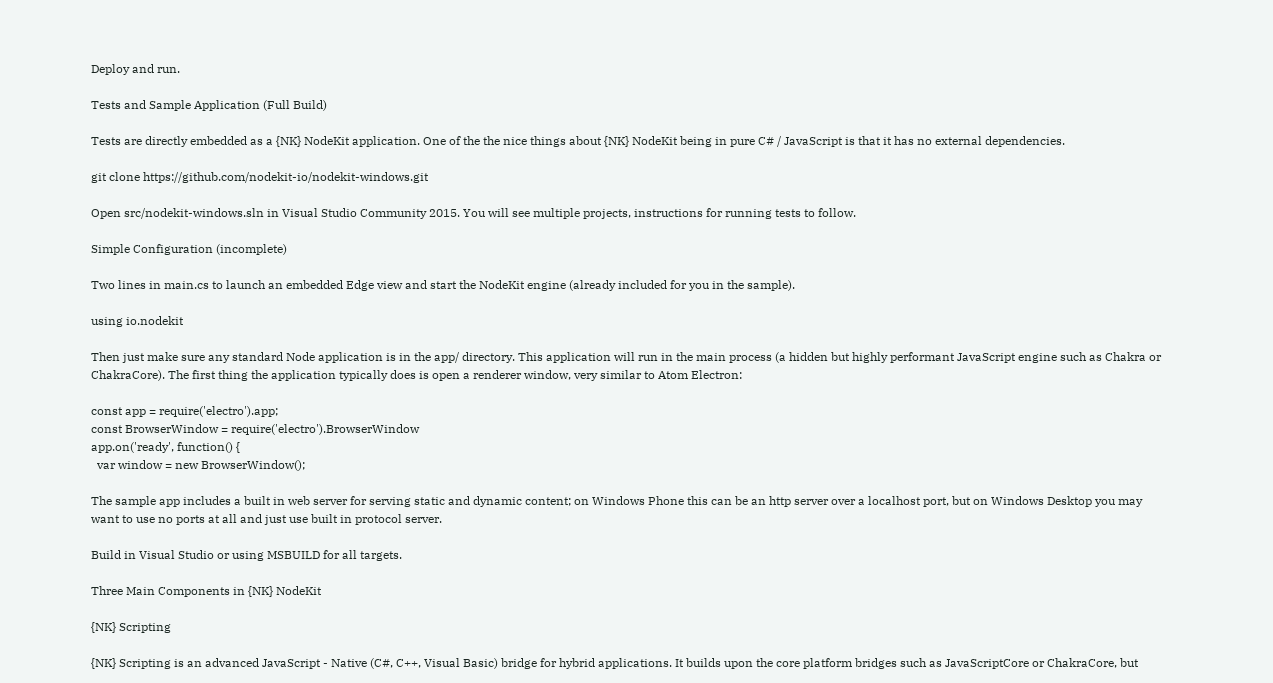Deploy and run.

Tests and Sample Application (Full Build)

Tests are directly embedded as a {NK} NodeKit application. One of the the nice things about {NK} NodeKit being in pure C# / JavaScript is that it has no external dependencies.

git clone https://github.com/nodekit-io/nodekit-windows.git

Open src/nodekit-windows.sln in Visual Studio Community 2015. You will see multiple projects, instructions for running tests to follow.

Simple Configuration (incomplete)

Two lines in main.cs to launch an embedded Edge view and start the NodeKit engine (already included for you in the sample).

using io.nodekit

Then just make sure any standard Node application is in the app/ directory. This application will run in the main process (a hidden but highly performant JavaScript engine such as Chakra or ChakraCore). The first thing the application typically does is open a renderer window, very similar to Atom Electron:

const app = require('electro').app;
const BrowserWindow = require('electro').BrowserWindow
app.on('ready', function() {
  var window = new BrowserWindow();

The sample app includes a built in web server for serving static and dynamic content; on Windows Phone this can be an http server over a localhost port, but on Windows Desktop you may want to use no ports at all and just use built in protocol server.

Build in Visual Studio or using MSBUILD for all targets.

Three Main Components in {NK} NodeKit

{NK} Scripting

{NK} Scripting is an advanced JavaScript - Native (C#, C++, Visual Basic) bridge for hybrid applications. It builds upon the core platform bridges such as JavaScriptCore or ChakraCore, but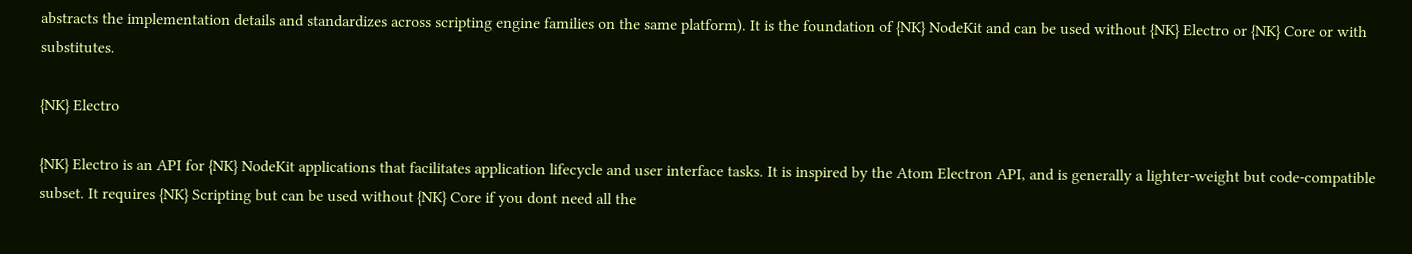abstracts the implementation details and standardizes across scripting engine families on the same platform). It is the foundation of {NK} NodeKit and can be used without {NK} Electro or {NK} Core or with substitutes.

{NK} Electro

{NK} Electro is an API for {NK} NodeKit applications that facilitates application lifecycle and user interface tasks. It is inspired by the Atom Electron API, and is generally a lighter-weight but code-compatible subset. It requires {NK} Scripting but can be used without {NK} Core if you dont need all the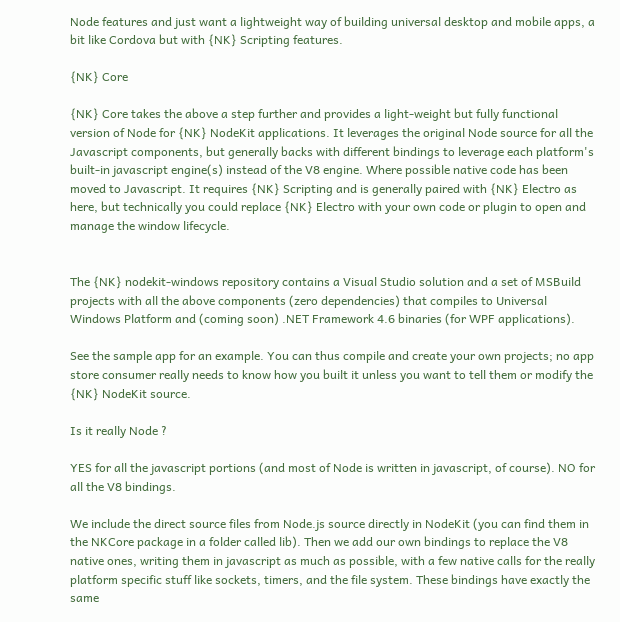Node features and just want a lightweight way of building universal desktop and mobile apps, a bit like Cordova but with {NK} Scripting features.

{NK} Core

{NK} Core takes the above a step further and provides a light-weight but fully functional version of Node for {NK} NodeKit applications. It leverages the original Node source for all the Javascript components, but generally backs with different bindings to leverage each platform's built-in javascript engine(s) instead of the V8 engine. Where possible native code has been moved to Javascript. It requires {NK} Scripting and is generally paired with {NK} Electro as here, but technically you could replace {NK} Electro with your own code or plugin to open and manage the window lifecycle.


The {NK} nodekit-windows repository contains a Visual Studio solution and a set of MSBuild projects with all the above components (zero dependencies) that compiles to Universal Windows Platform and (coming soon) .NET Framework 4.6 binaries (for WPF applications).

See the sample app for an example. You can thus compile and create your own projects; no app store consumer really needs to know how you built it unless you want to tell them or modify the {NK} NodeKit source.

Is it really Node ?

YES for all the javascript portions (and most of Node is written in javascript, of course). NO for all the V8 bindings.

We include the direct source files from Node.js source directly in NodeKit (you can find them in the NKCore package in a folder called lib). Then we add our own bindings to replace the V8 native ones, writing them in javascript as much as possible, with a few native calls for the really platform specific stuff like sockets, timers, and the file system. These bindings have exactly the same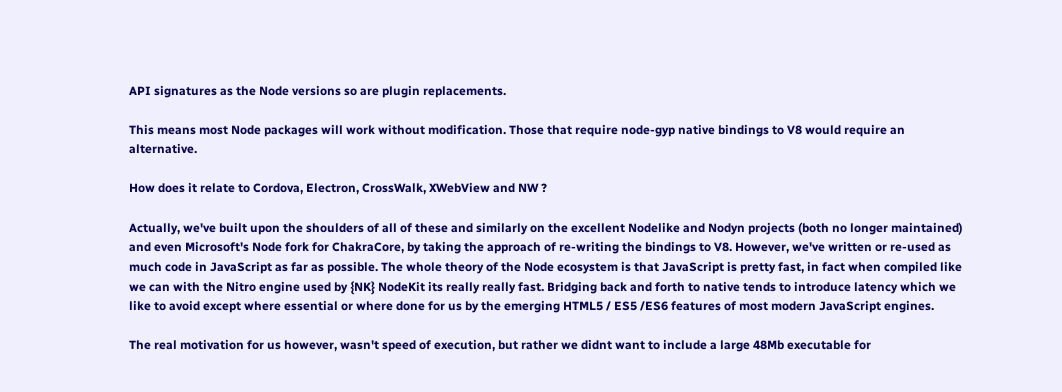API signatures as the Node versions so are plugin replacements.

This means most Node packages will work without modification. Those that require node-gyp native bindings to V8 would require an alternative.

How does it relate to Cordova, Electron, CrossWalk, XWebView and NW ?

Actually, we've built upon the shoulders of all of these and similarly on the excellent Nodelike and Nodyn projects (both no longer maintained) and even Microsoft's Node fork for ChakraCore, by taking the approach of re-writing the bindings to V8. However, we've written or re-used as much code in JavaScript as far as possible. The whole theory of the Node ecosystem is that JavaScript is pretty fast, in fact when compiled like we can with the Nitro engine used by {NK} NodeKit its really really fast. Bridging back and forth to native tends to introduce latency which we like to avoid except where essential or where done for us by the emerging HTML5 / ES5 /ES6 features of most modern JavaScript engines.

The real motivation for us however, wasn't speed of execution, but rather we didnt want to include a large 48Mb executable for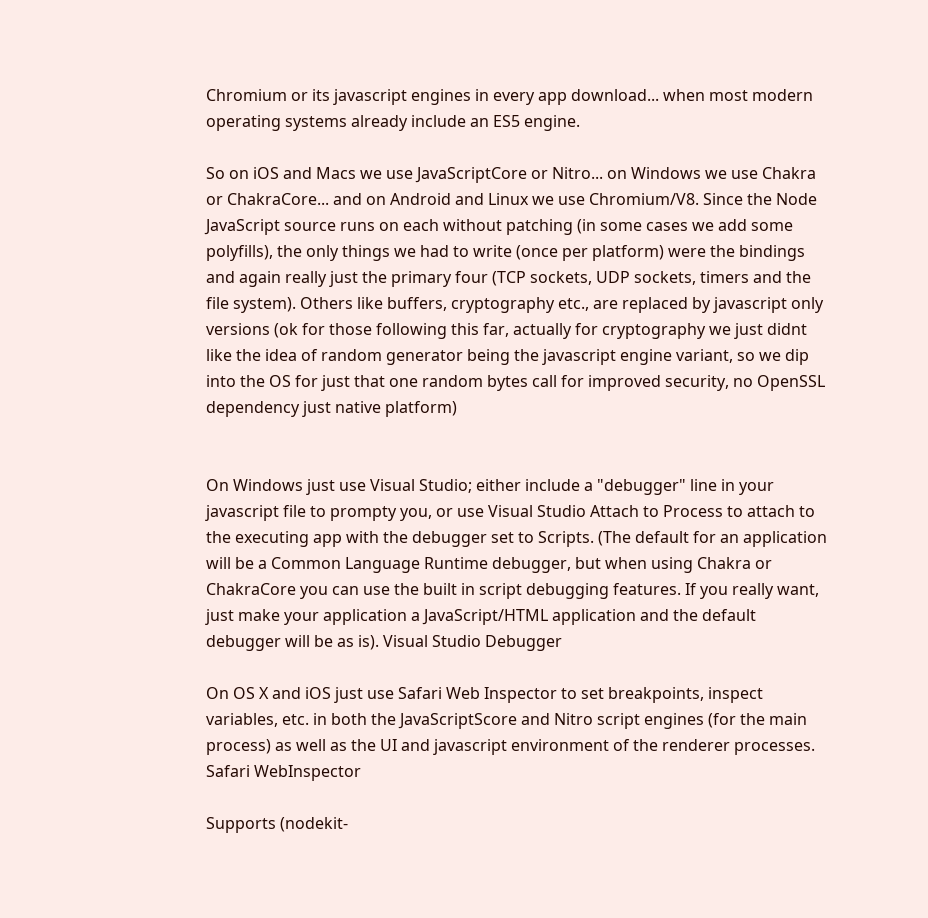Chromium or its javascript engines in every app download... when most modern operating systems already include an ES5 engine.

So on iOS and Macs we use JavaScriptCore or Nitro... on Windows we use Chakra or ChakraCore... and on Android and Linux we use Chromium/V8. Since the Node JavaScript source runs on each without patching (in some cases we add some polyfills), the only things we had to write (once per platform) were the bindings and again really just the primary four (TCP sockets, UDP sockets, timers and the file system). Others like buffers, cryptography etc., are replaced by javascript only versions (ok for those following this far, actually for cryptography we just didnt like the idea of random generator being the javascript engine variant, so we dip into the OS for just that one random bytes call for improved security, no OpenSSL dependency just native platform)


On Windows just use Visual Studio; either include a "debugger" line in your javascript file to prompty you, or use Visual Studio Attach to Process to attach to the executing app with the debugger set to Scripts. (The default for an application will be a Common Language Runtime debugger, but when using Chakra or ChakraCore you can use the built in script debugging features. If you really want, just make your application a JavaScript/HTML application and the default debugger will be as is). Visual Studio Debugger

On OS X and iOS just use Safari Web Inspector to set breakpoints, inspect variables, etc. in both the JavaScriptScore and Nitro script engines (for the main process) as well as the UI and javascript environment of the renderer processes. Safari WebInspector

Supports (nodekit-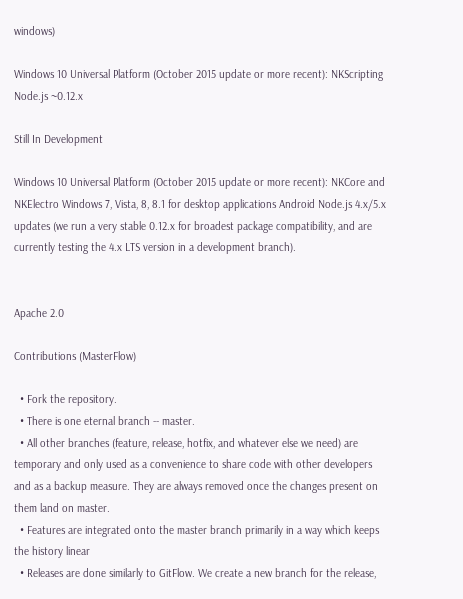windows)

Windows 10 Universal Platform (October 2015 update or more recent): NKScripting Node.js ~0.12.x

Still In Development

Windows 10 Universal Platform (October 2015 update or more recent): NKCore and NKElectro Windows 7, Vista, 8, 8.1 for desktop applications Android Node.js 4.x/5.x updates (we run a very stable 0.12.x for broadest package compatibility, and are currently testing the 4.x LTS version in a development branch).


Apache 2.0

Contributions (MasterFlow)

  • Fork the repository.
  • There is one eternal branch -- master.
  • All other branches (feature, release, hotfix, and whatever else we need) are temporary and only used as a convenience to share code with other developers and as a backup measure. They are always removed once the changes present on them land on master.
  • Features are integrated onto the master branch primarily in a way which keeps the history linear
  • Releases are done similarly to GitFlow. We create a new branch for the release,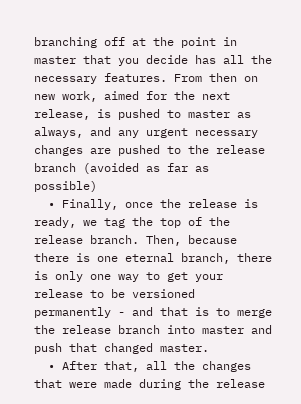branching off at the point in master that you decide has all the necessary features. From then on new work, aimed for the next release, is pushed to master as always, and any urgent necessary changes are pushed to the release branch (avoided as far as possible)
  • Finally, once the release is ready, we tag the top of the release branch. Then, because there is one eternal branch, there is only one way to get your release to be versioned permanently - and that is to merge the release branch into master and push that changed master.
  • After that, all the changes that were made during the release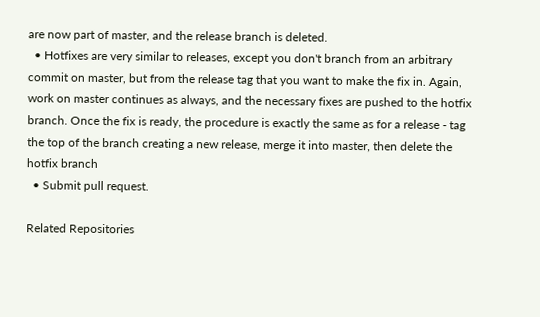are now part of master, and the release branch is deleted.
  • Hotfixes are very similar to releases, except you don't branch from an arbitrary commit on master, but from the release tag that you want to make the fix in. Again, work on master continues as always, and the necessary fixes are pushed to the hotfix branch. Once the fix is ready, the procedure is exactly the same as for a release - tag the top of the branch creating a new release, merge it into master, then delete the hotfix branch
  • Submit pull request.

Related Repositories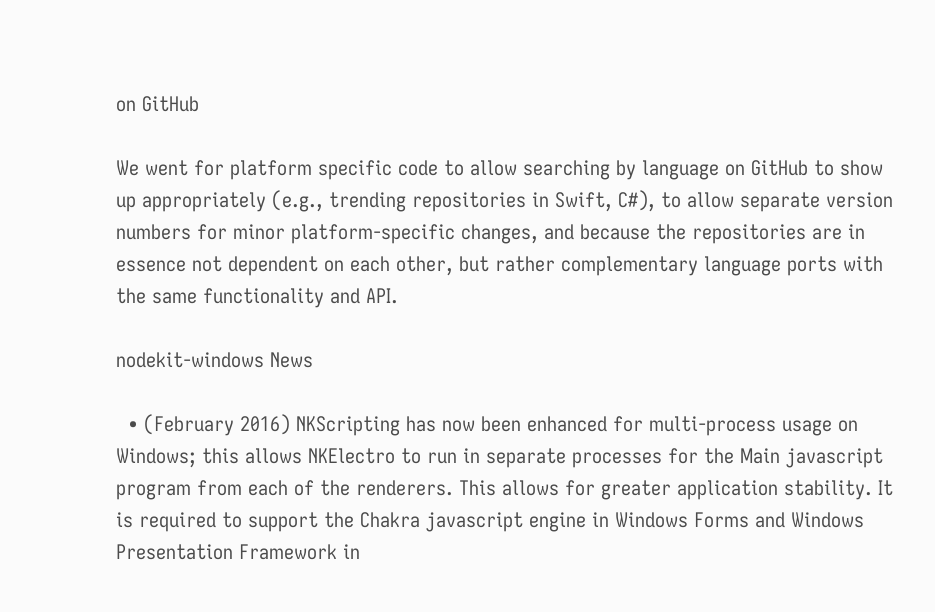on GitHub

We went for platform specific code to allow searching by language on GitHub to show up appropriately (e.g., trending repositories in Swift, C#), to allow separate version numbers for minor platform-specific changes, and because the repositories are in essence not dependent on each other, but rather complementary language ports with the same functionality and API.

nodekit-windows News

  • (February 2016) NKScripting has now been enhanced for multi-process usage on Windows; this allows NKElectro to run in separate processes for the Main javascript program from each of the renderers. This allows for greater application stability. It is required to support the Chakra javascript engine in Windows Forms and Windows Presentation Framework in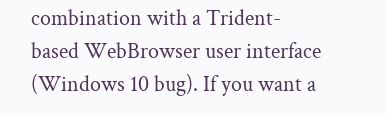combination with a Trident-based WebBrowser user interface (Windows 10 bug). If you want a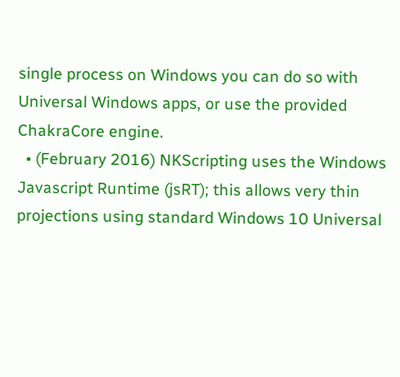single process on Windows you can do so with Universal Windows apps, or use the provided ChakraCore engine.
  • (February 2016) NKScripting uses the Windows Javascript Runtime (jsRT); this allows very thin projections using standard Windows 10 Universal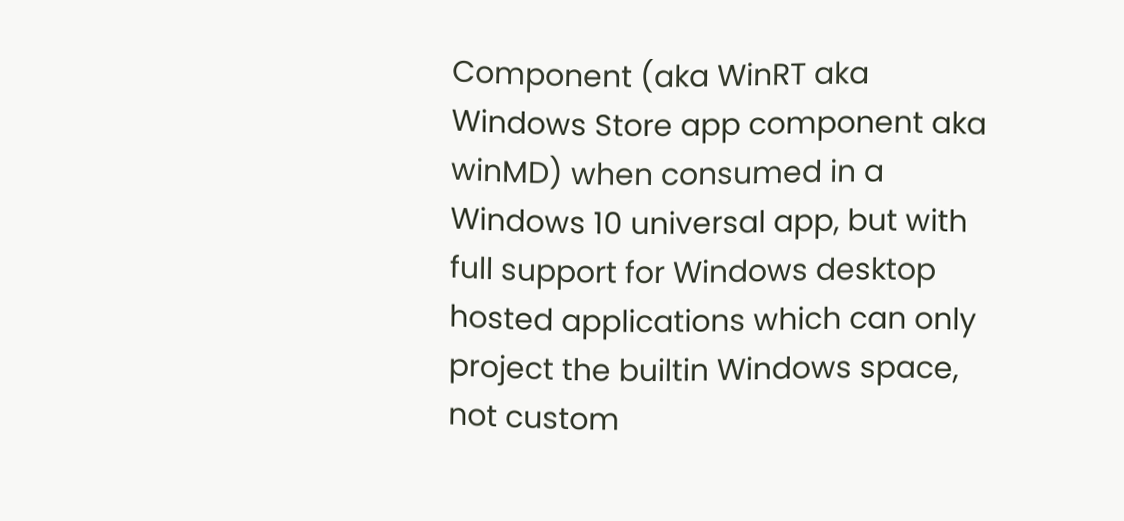Component (aka WinRT aka Windows Store app component aka winMD) when consumed in a Windows 10 universal app, but with full support for Windows desktop hosted applications which can only project the builtin Windows space, not custom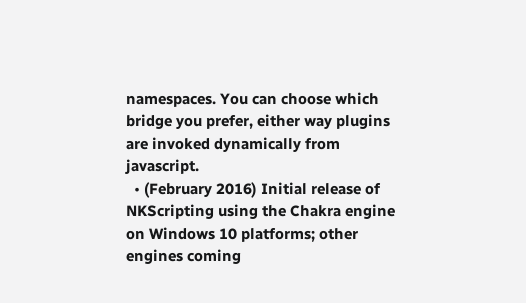namespaces. You can choose which bridge you prefer, either way plugins are invoked dynamically from javascript.
  • (February 2016) Initial release of NKScripting using the Chakra engine on Windows 10 platforms; other engines coming